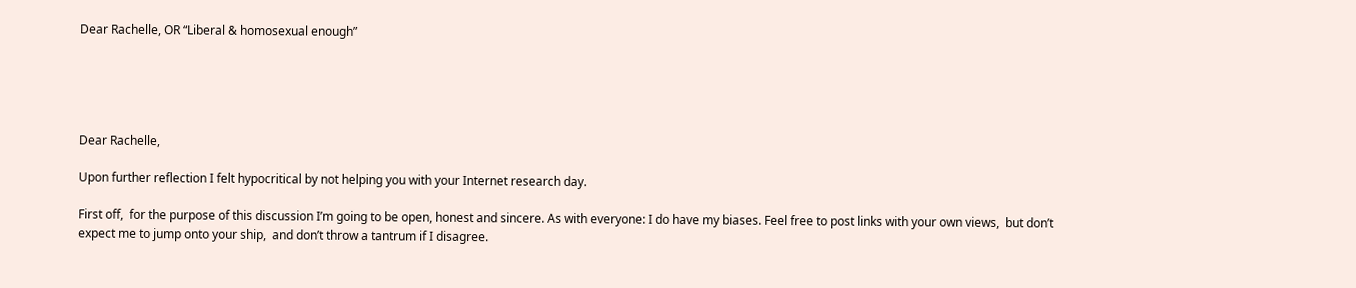Dear Rachelle, OR “Liberal & homosexual enough”





Dear Rachelle,

Upon further reflection I felt hypocritical by not helping you with your Internet research day.

First off,  for the purpose of this discussion I’m going to be open, honest and sincere. As with everyone: I do have my biases. Feel free to post links with your own views,  but don’t expect me to jump onto your ship,  and don’t throw a tantrum if I disagree.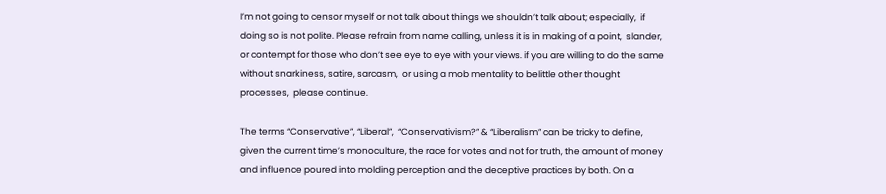I’m not going to censor myself or not talk about things we shouldn’t talk about; especially,  if doing so is not polite. Please refrain from name calling, unless it is in making of a point,  slander, or contempt for those who don’t see eye to eye with your views. if you are willing to do the same without snarkiness, satire, sarcasm,  or using a mob mentality to belittle other thought processes,  please continue.

The terms “Conservative”, “Liberal”,  “Conservativism?” & “Liberalism” can be tricky to define,  given the current time’s monoculture, the race for votes and not for truth, the amount of money and influence poured into molding perception and the deceptive practices by both. On a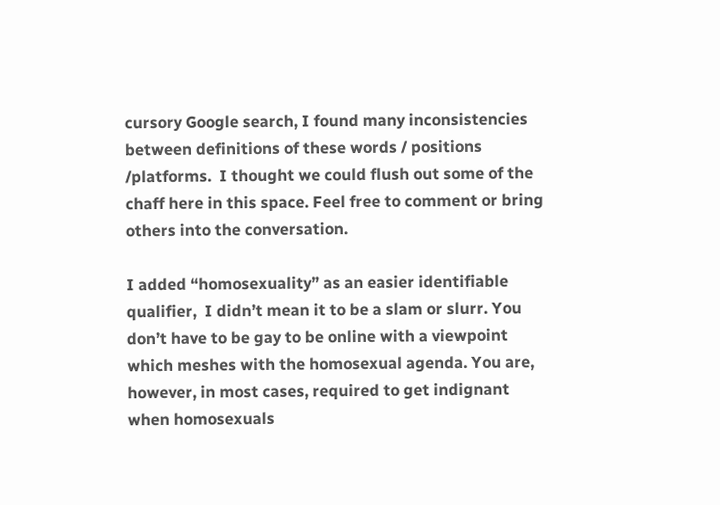cursory Google search, I found many inconsistencies between definitions of these words / positions /platforms.  I thought we could flush out some of the chaff here in this space. Feel free to comment or bring others into the conversation.

I added “homosexuality” as an easier identifiable qualifier,  I didn’t mean it to be a slam or slurr. You don’t have to be gay to be online with a viewpoint which meshes with the homosexual agenda. You are,  however, in most cases, required to get indignant when homosexuals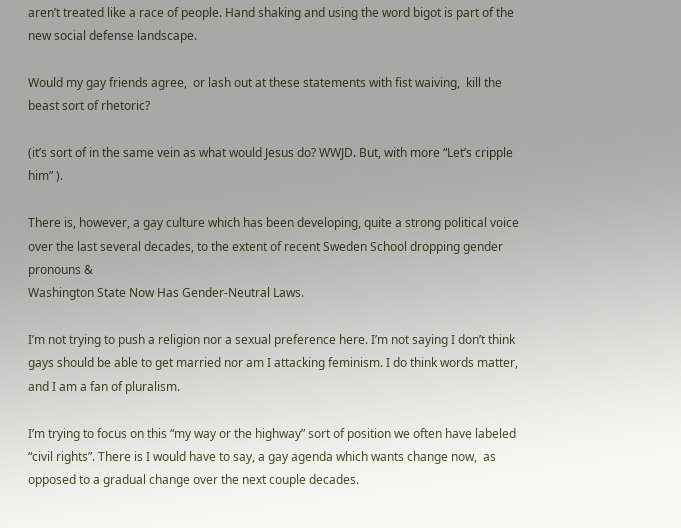aren’t treated like a race of people. Hand shaking and using the word bigot is part of the new social defense landscape.

Would my gay friends agree,  or lash out at these statements with fist waiving,  kill the beast sort of rhetoric?

(it’s sort of in the same vein as what would Jesus do? WWJD. But, with more “Let’s cripple him” ).

There is, however, a gay culture which has been developing, quite a strong political voice over the last several decades, to the extent of recent Sweden School dropping gender pronouns &
Washington State Now Has Gender-Neutral Laws.

I’m not trying to push a religion nor a sexual preference here. I’m not saying I don’t think gays should be able to get married nor am I attacking feminism. I do think words matter,  and I am a fan of pluralism.

I’m trying to focus on this “my way or the highway” sort of position we often have labeled “civil rights”. There is I would have to say, a gay agenda which wants change now,  as opposed to a gradual change over the next couple decades.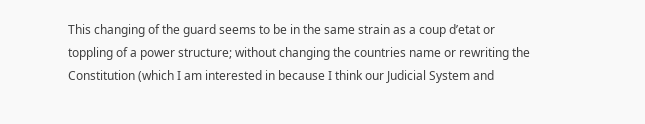This changing of the guard seems to be in the same strain as a coup d’etat or toppling of a power structure; without changing the countries name or rewriting the Constitution (which I am interested in because I think our Judicial System and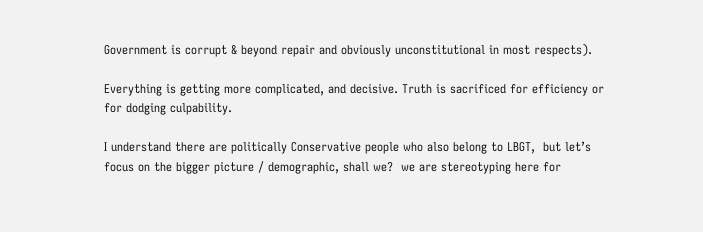Government is corrupt & beyond repair and obviously unconstitutional in most respects).

Everything is getting more complicated, and decisive. Truth is sacrificed for efficiency or for dodging culpability.

I understand there are politically Conservative people who also belong to LBGT,  but let’s focus on the bigger picture / demographic, shall we?  we are stereotyping here for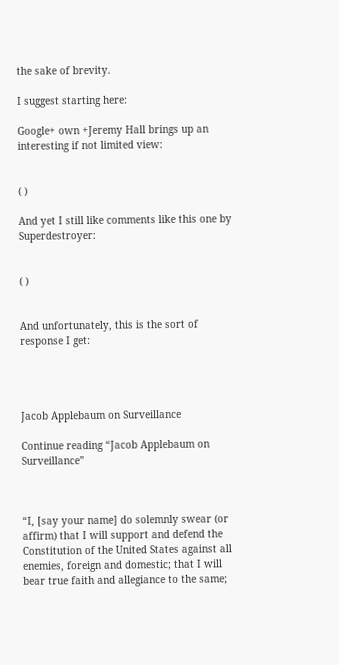the sake of brevity.

I suggest starting here:

Google+ own +Jeremy Hall brings up an interesting if not limited view:


( )

And yet I still like comments like this one by Superdestroyer:


( )


And unfortunately, this is the sort of response I get:




Jacob Applebaum on Surveillance

Continue reading “Jacob Applebaum on Surveillance”



“I, [say your name] do solemnly swear (or affirm) that I will support and defend the Constitution of the United States against all enemies, foreign and domestic; that I will bear true faith and allegiance to the same;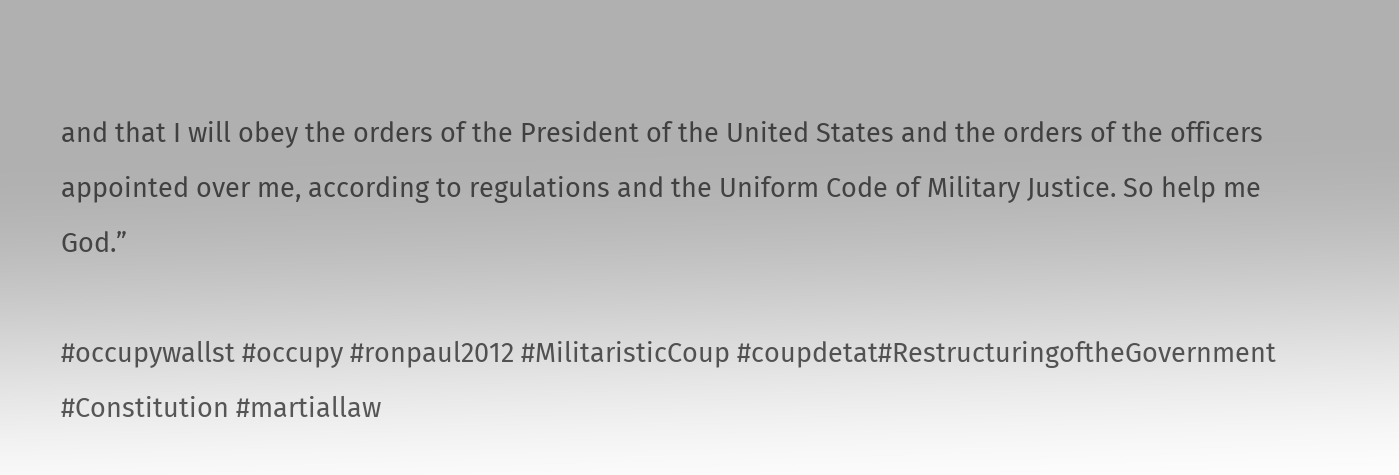and that I will obey the orders of the President of the United States and the orders of the officers appointed over me, according to regulations and the Uniform Code of Military Justice. So help me God.”

#occupywallst #occupy #ronpaul2012 #MilitaristicCoup #coupdetat#RestructuringoftheGovernment #Constitution #martiallaw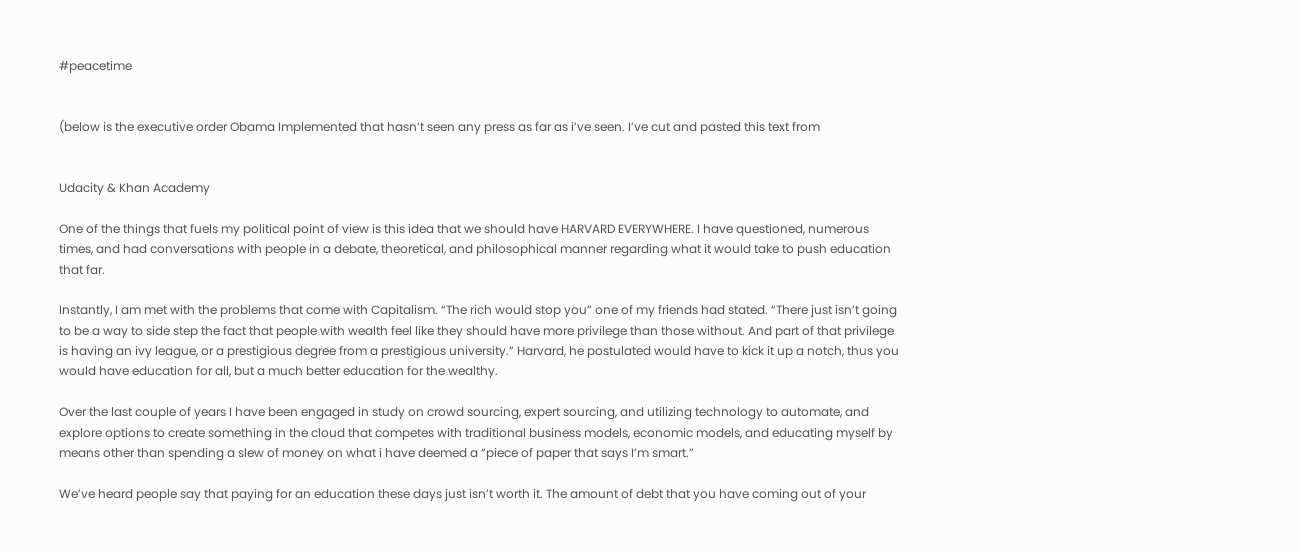#peacetime


(below is the executive order Obama Implemented that hasn’t seen any press as far as i’ve seen. I’ve cut and pasted this text from


Udacity & Khan Academy

One of the things that fuels my political point of view is this idea that we should have HARVARD EVERYWHERE. I have questioned, numerous times, and had conversations with people in a debate, theoretical, and philosophical manner regarding what it would take to push education that far.

Instantly, I am met with the problems that come with Capitalism. “The rich would stop you” one of my friends had stated. “There just isn’t going to be a way to side step the fact that people with wealth feel like they should have more privilege than those without. And part of that privilege is having an ivy league, or a prestigious degree from a prestigious university.” Harvard, he postulated would have to kick it up a notch, thus you would have education for all, but a much better education for the wealthy.

Over the last couple of years I have been engaged in study on crowd sourcing, expert sourcing, and utilizing technology to automate, and explore options to create something in the cloud that competes with traditional business models, economic models, and educating myself by means other than spending a slew of money on what i have deemed a “piece of paper that says I’m smart.”

We’ve heard people say that paying for an education these days just isn’t worth it. The amount of debt that you have coming out of your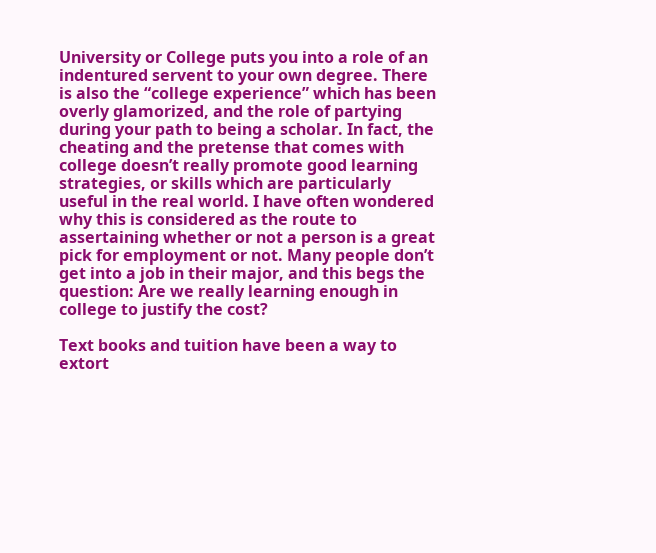University or College puts you into a role of an indentured servent to your own degree. There is also the “college experience” which has been overly glamorized, and the role of partying during your path to being a scholar. In fact, the cheating and the pretense that comes with college doesn’t really promote good learning strategies, or skills which are particularly useful in the real world. I have often wondered why this is considered as the route to assertaining whether or not a person is a great pick for employment or not. Many people don’t get into a job in their major, and this begs the question: Are we really learning enough in college to justify the cost?

Text books and tuition have been a way to extort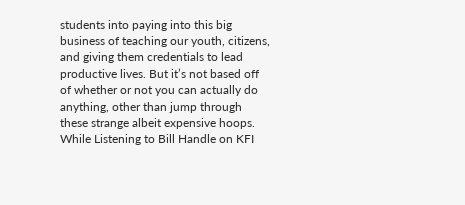students into paying into this big business of teaching our youth, citizens, and giving them credentials to lead productive lives. But it’s not based off of whether or not you can actually do anything, other than jump through these strange albeit expensive hoops. While Listening to Bill Handle on KFI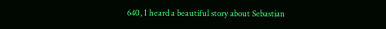640, I heard a beautiful story about Sebastian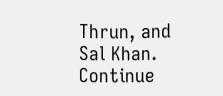Thrun, and Sal Khan. Continue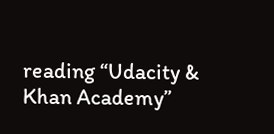reading “Udacity & Khan Academy”